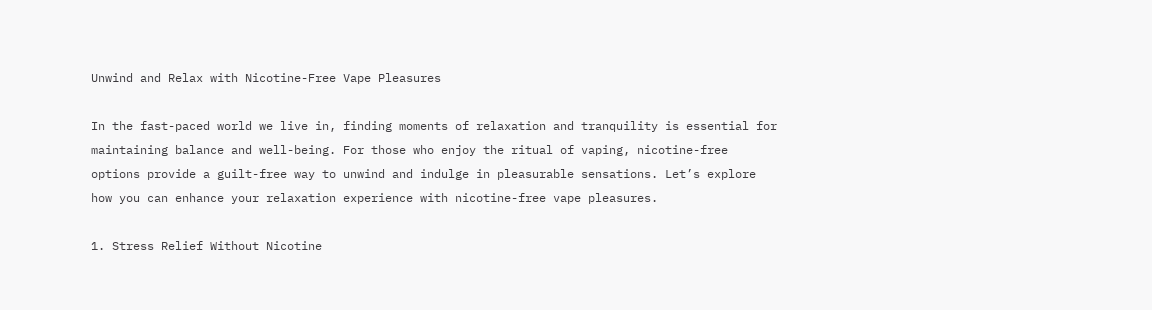Unwind and Relax with Nicotine-Free Vape Pleasures

In the fast-paced world we live in, finding moments of relaxation and tranquility is essential for maintaining balance and well-being. For those who enjoy the ritual of vaping, nicotine-free options provide a guilt-free way to unwind and indulge in pleasurable sensations. Let’s explore how you can enhance your relaxation experience with nicotine-free vape pleasures.

1. Stress Relief Without Nicotine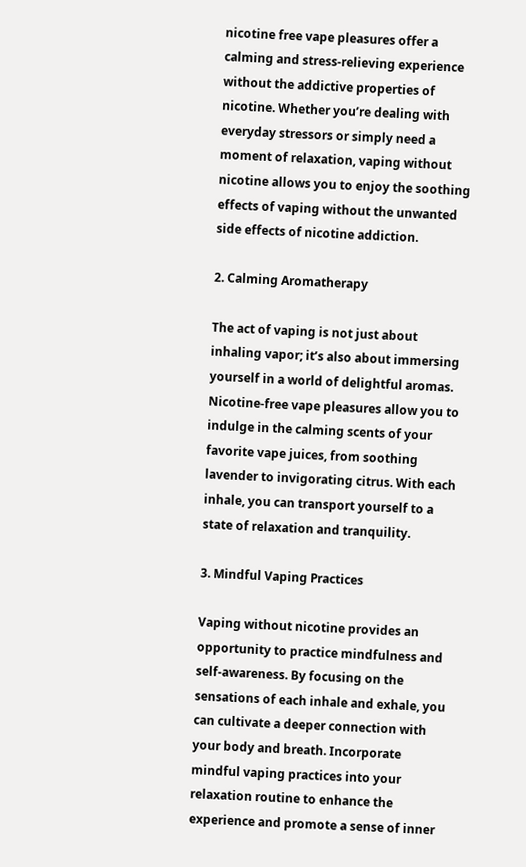nicotine free vape pleasures offer a calming and stress-relieving experience without the addictive properties of nicotine. Whether you’re dealing with everyday stressors or simply need a moment of relaxation, vaping without nicotine allows you to enjoy the soothing effects of vaping without the unwanted side effects of nicotine addiction.

2. Calming Aromatherapy

The act of vaping is not just about inhaling vapor; it’s also about immersing yourself in a world of delightful aromas. Nicotine-free vape pleasures allow you to indulge in the calming scents of your favorite vape juices, from soothing lavender to invigorating citrus. With each inhale, you can transport yourself to a state of relaxation and tranquility.

3. Mindful Vaping Practices

Vaping without nicotine provides an opportunity to practice mindfulness and self-awareness. By focusing on the sensations of each inhale and exhale, you can cultivate a deeper connection with your body and breath. Incorporate mindful vaping practices into your relaxation routine to enhance the experience and promote a sense of inner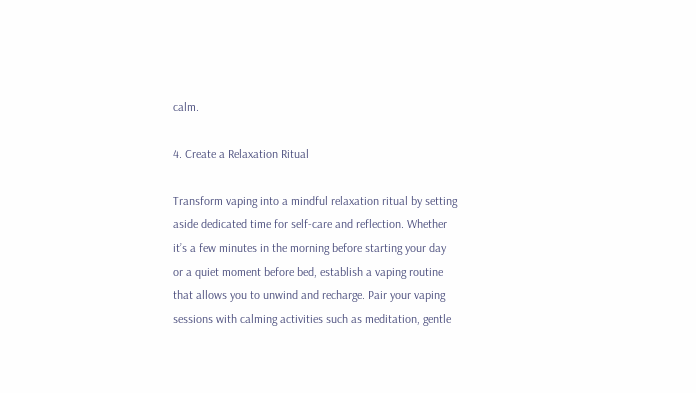calm.

4. Create a Relaxation Ritual

Transform vaping into a mindful relaxation ritual by setting aside dedicated time for self-care and reflection. Whether it’s a few minutes in the morning before starting your day or a quiet moment before bed, establish a vaping routine that allows you to unwind and recharge. Pair your vaping sessions with calming activities such as meditation, gentle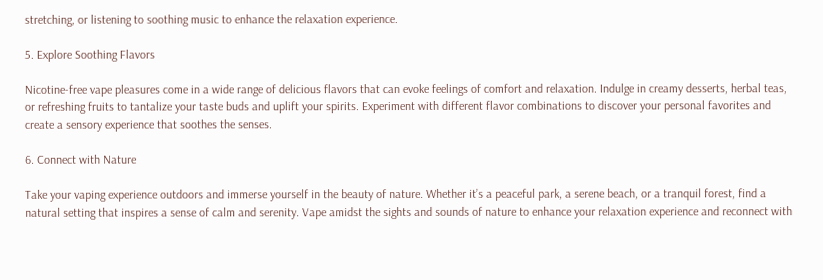stretching, or listening to soothing music to enhance the relaxation experience.

5. Explore Soothing Flavors

Nicotine-free vape pleasures come in a wide range of delicious flavors that can evoke feelings of comfort and relaxation. Indulge in creamy desserts, herbal teas, or refreshing fruits to tantalize your taste buds and uplift your spirits. Experiment with different flavor combinations to discover your personal favorites and create a sensory experience that soothes the senses.

6. Connect with Nature

Take your vaping experience outdoors and immerse yourself in the beauty of nature. Whether it’s a peaceful park, a serene beach, or a tranquil forest, find a natural setting that inspires a sense of calm and serenity. Vape amidst the sights and sounds of nature to enhance your relaxation experience and reconnect with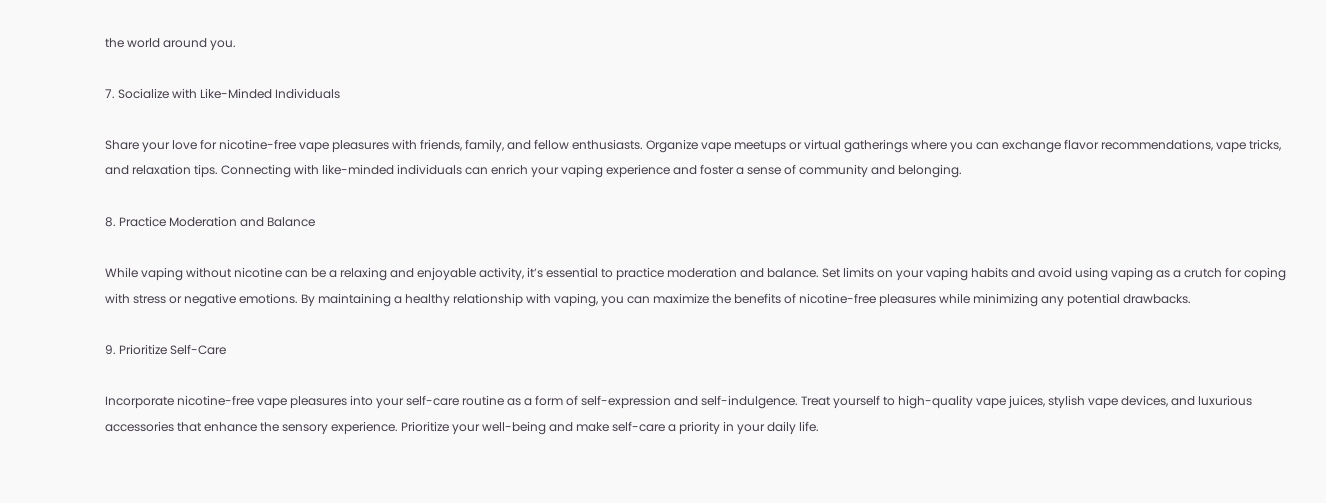the world around you.

7. Socialize with Like-Minded Individuals

Share your love for nicotine-free vape pleasures with friends, family, and fellow enthusiasts. Organize vape meetups or virtual gatherings where you can exchange flavor recommendations, vape tricks, and relaxation tips. Connecting with like-minded individuals can enrich your vaping experience and foster a sense of community and belonging.

8. Practice Moderation and Balance

While vaping without nicotine can be a relaxing and enjoyable activity, it’s essential to practice moderation and balance. Set limits on your vaping habits and avoid using vaping as a crutch for coping with stress or negative emotions. By maintaining a healthy relationship with vaping, you can maximize the benefits of nicotine-free pleasures while minimizing any potential drawbacks.

9. Prioritize Self-Care

Incorporate nicotine-free vape pleasures into your self-care routine as a form of self-expression and self-indulgence. Treat yourself to high-quality vape juices, stylish vape devices, and luxurious accessories that enhance the sensory experience. Prioritize your well-being and make self-care a priority in your daily life.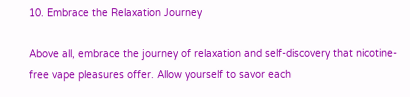10. Embrace the Relaxation Journey

Above all, embrace the journey of relaxation and self-discovery that nicotine-free vape pleasures offer. Allow yourself to savor each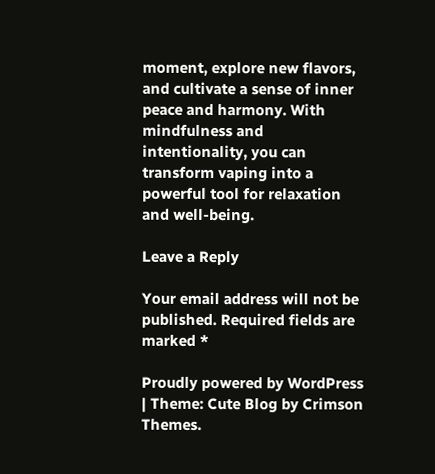moment, explore new flavors, and cultivate a sense of inner peace and harmony. With mindfulness and intentionality, you can transform vaping into a powerful tool for relaxation and well-being.

Leave a Reply

Your email address will not be published. Required fields are marked *

Proudly powered by WordPress | Theme: Cute Blog by Crimson Themes.